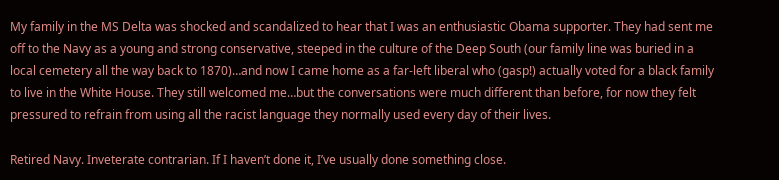My family in the MS Delta was shocked and scandalized to hear that I was an enthusiastic Obama supporter. They had sent me off to the Navy as a young and strong conservative, steeped in the culture of the Deep South (our family line was buried in a local cemetery all the way back to 1870)…and now I came home as a far-left liberal who (gasp!) actually voted for a black family to live in the White House. They still welcomed me…but the conversations were much different than before, for now they felt pressured to refrain from using all the racist language they normally used every day of their lives.

Retired Navy. Inveterate contrarian. If I haven’t done it, I’ve usually done something close.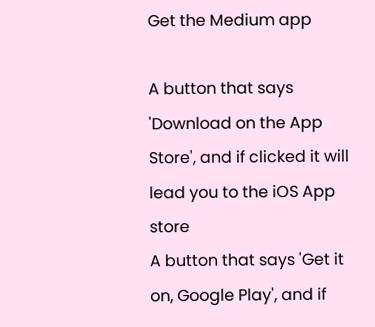Get the Medium app

A button that says 'Download on the App Store', and if clicked it will lead you to the iOS App store
A button that says 'Get it on, Google Play', and if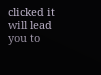clicked it will lead you to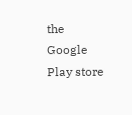the Google Play store